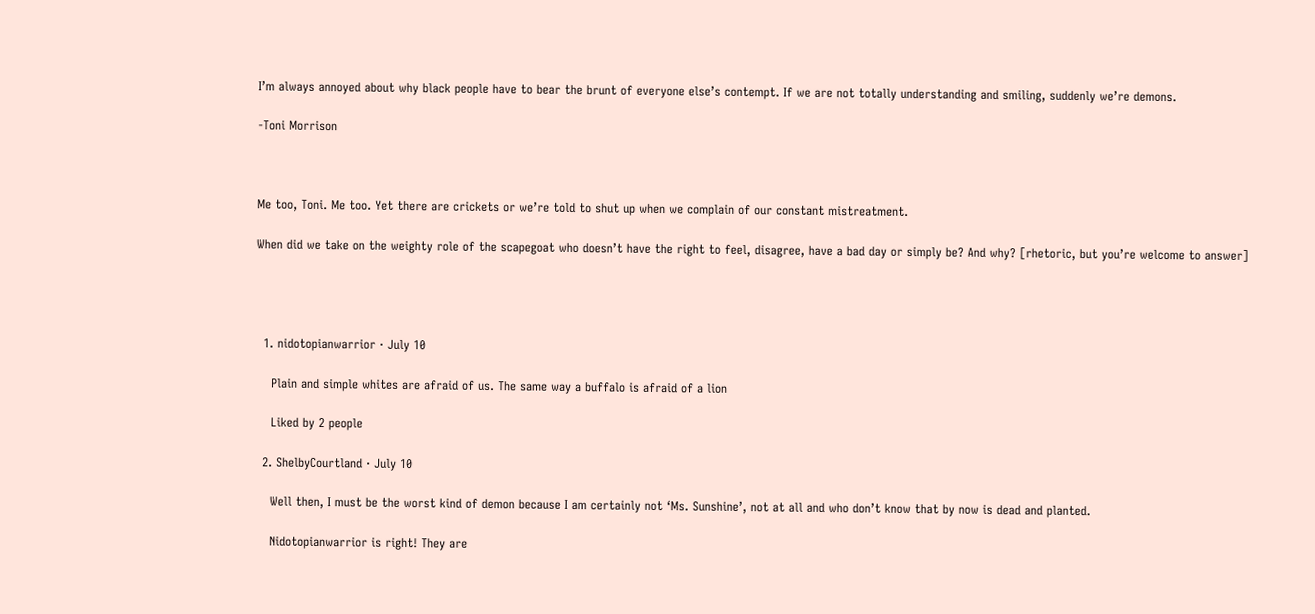I’m always annoyed about why black people have to bear the brunt of everyone else’s contempt. If we are not totally understanding and smiling, suddenly we’re demons.

-Toni Morrison



Me too, Toni. Me too. Yet there are crickets or we’re told to shut up when we complain of our constant mistreatment.

When did we take on the weighty role of the scapegoat who doesn’t have the right to feel, disagree, have a bad day or simply be? And why? [rhetoric, but you’re welcome to answer]




  1. nidotopianwarrior · July 10

    Plain and simple whites are afraid of us. The same way a buffalo is afraid of a lion

    Liked by 2 people

  2. ShelbyCourtland · July 10

    Well then, I must be the worst kind of demon because I am certainly not ‘Ms. Sunshine’, not at all and who don’t know that by now is dead and planted.

    Nidotopianwarrior is right! They are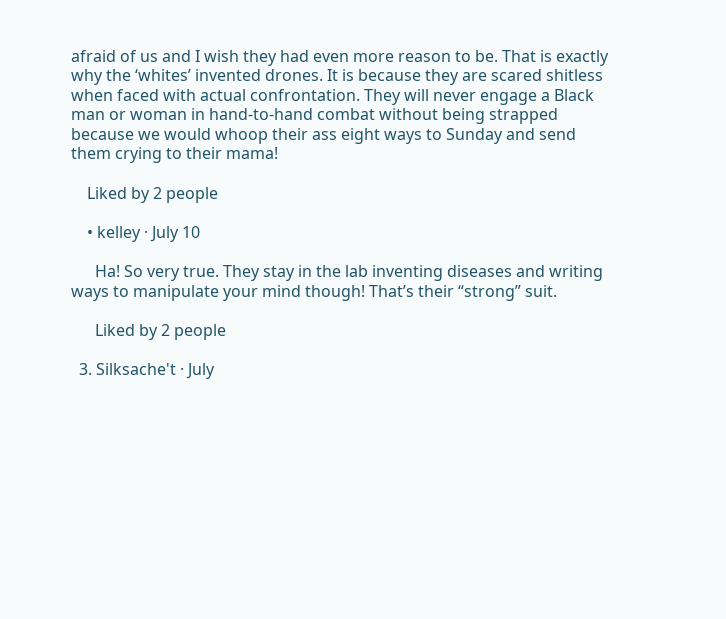afraid of us and I wish they had even more reason to be. That is exactly why the ‘whites’ invented drones. It is because they are scared shitless when faced with actual confrontation. They will never engage a Black man or woman in hand-to-hand combat without being strapped because we would whoop their ass eight ways to Sunday and send them crying to their mama!

    Liked by 2 people

    • kelley · July 10

      Ha! So very true. They stay in the lab inventing diseases and writing ways to manipulate your mind though! That’s their “strong” suit.

      Liked by 2 people

  3. Silksache't · July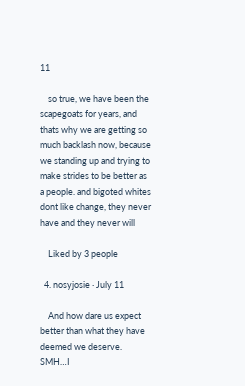11

    so true, we have been the scapegoats for years, and thats why we are getting so much backlash now, because we standing up and trying to make strides to be better as a people. and bigoted whites dont like change, they never have and they never will

    Liked by 3 people

  4. nosyjosie · July 11

    And how dare us expect better than what they have deemed we deserve. SMH…I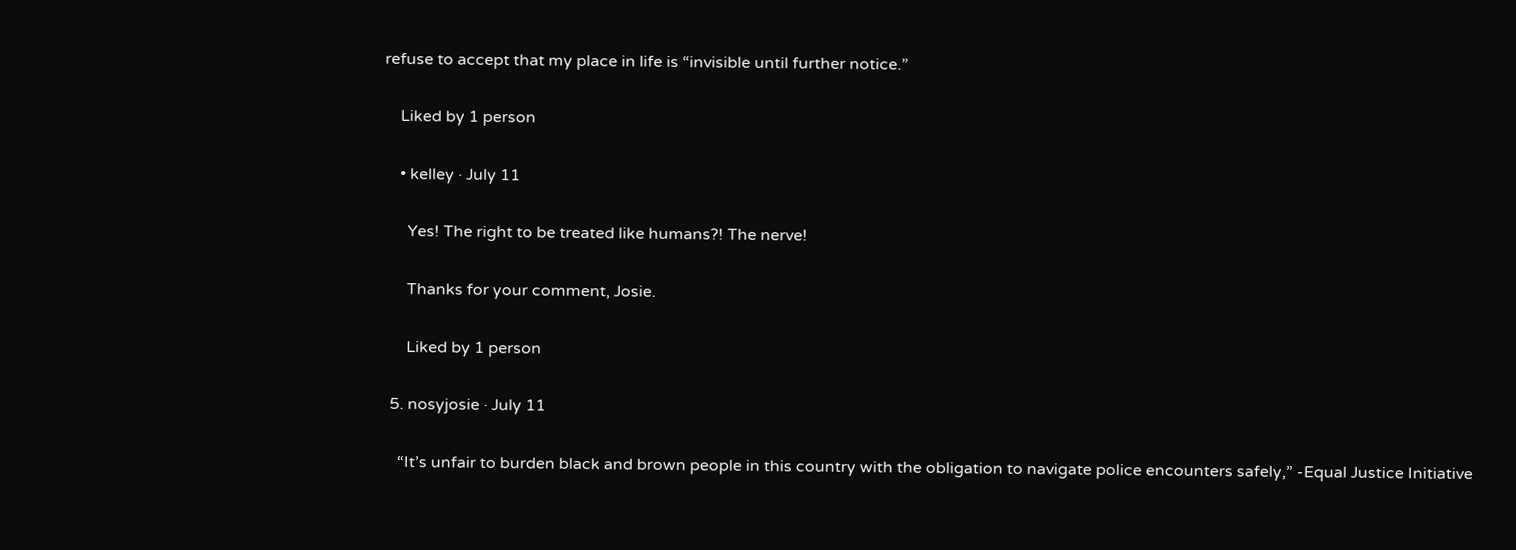refuse to accept that my place in life is “invisible until further notice.”

    Liked by 1 person

    • kelley · July 11

      Yes! The right to be treated like humans?! The nerve!

      Thanks for your comment, Josie.

      Liked by 1 person

  5. nosyjosie · July 11

    “It’s unfair to burden black and brown people in this country with the obligation to navigate police encounters safely,” -Equal Justice Initiative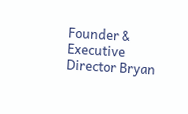Founder & Executive Director Bryan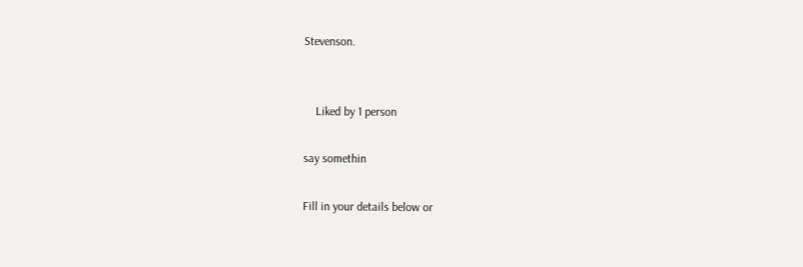Stevenson.


    Liked by 1 person

say somethin

Fill in your details below or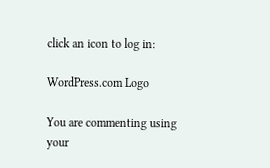click an icon to log in:

WordPress.com Logo

You are commenting using your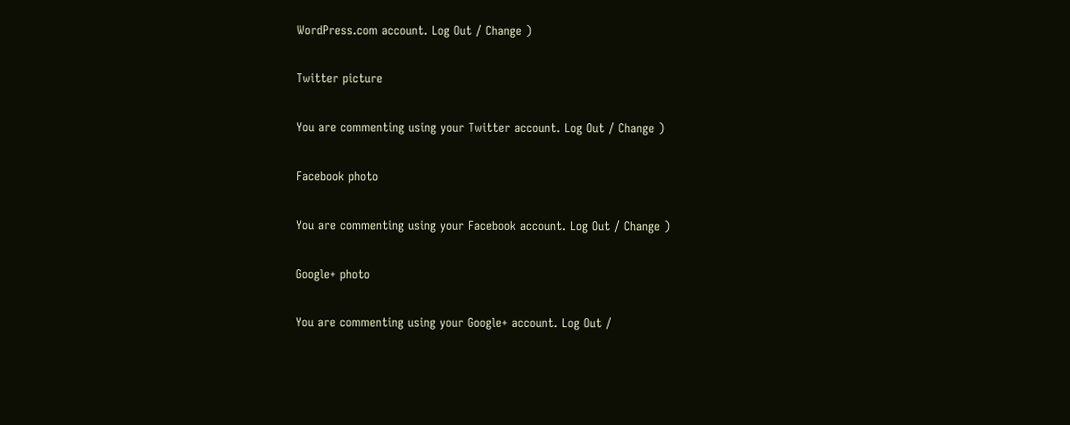WordPress.com account. Log Out / Change )

Twitter picture

You are commenting using your Twitter account. Log Out / Change )

Facebook photo

You are commenting using your Facebook account. Log Out / Change )

Google+ photo

You are commenting using your Google+ account. Log Out /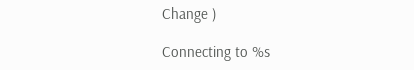Change )

Connecting to %s